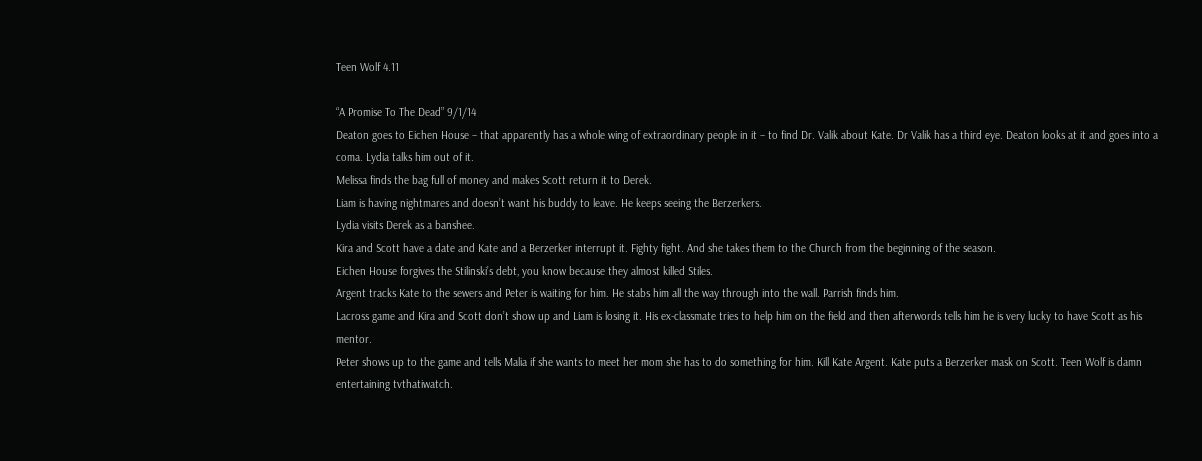Teen Wolf 4.11

“A Promise To The Dead” 9/1/14
Deaton goes to Eichen House – that apparently has a whole wing of extraordinary people in it – to find Dr. Valik about Kate. Dr Valik has a third eye. Deaton looks at it and goes into a coma. Lydia talks him out of it.
Melissa finds the bag full of money and makes Scott return it to Derek.
Liam is having nightmares and doesn’t want his buddy to leave. He keeps seeing the Berzerkers.
Lydia visits Derek as a banshee.
Kira and Scott have a date and Kate and a Berzerker interrupt it. Fighty fight. And she takes them to the Church from the beginning of the season.
Eichen House forgives the Stilinski’s debt, you know because they almost killed Stiles.
Argent tracks Kate to the sewers and Peter is waiting for him. He stabs him all the way through into the wall. Parrish finds him.
Lacross game and Kira and Scott don’t show up and Liam is losing it. His ex-classmate tries to help him on the field and then afterwords tells him he is very lucky to have Scott as his mentor.
Peter shows up to the game and tells Malia if she wants to meet her mom she has to do something for him. Kill Kate Argent. Kate puts a Berzerker mask on Scott. Teen Wolf is damn entertaining tvthatiwatch.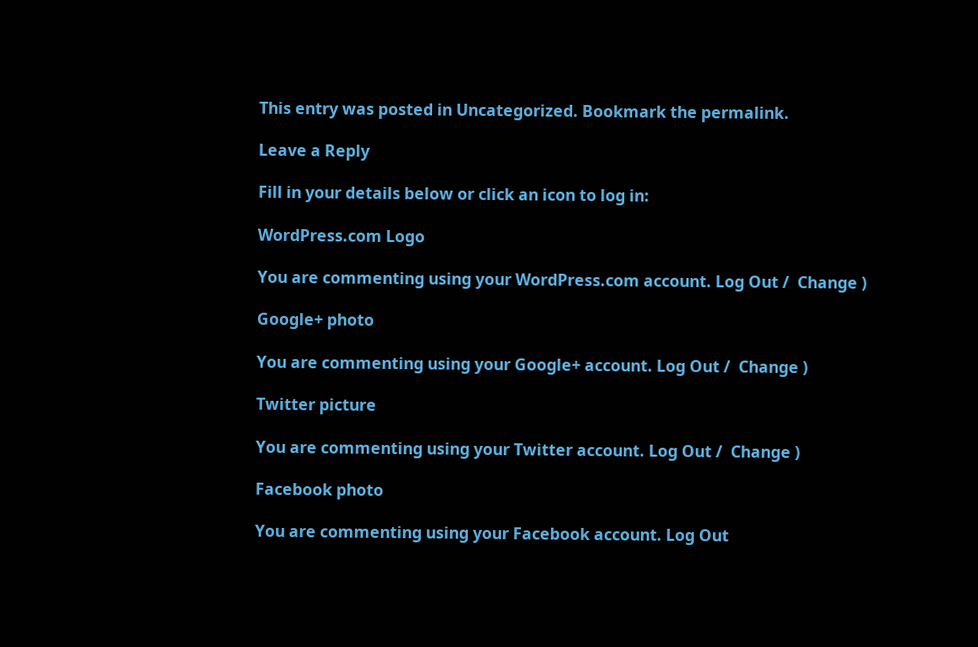This entry was posted in Uncategorized. Bookmark the permalink.

Leave a Reply

Fill in your details below or click an icon to log in:

WordPress.com Logo

You are commenting using your WordPress.com account. Log Out /  Change )

Google+ photo

You are commenting using your Google+ account. Log Out /  Change )

Twitter picture

You are commenting using your Twitter account. Log Out /  Change )

Facebook photo

You are commenting using your Facebook account. Log Out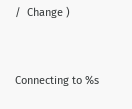/  Change )


Connecting to %s